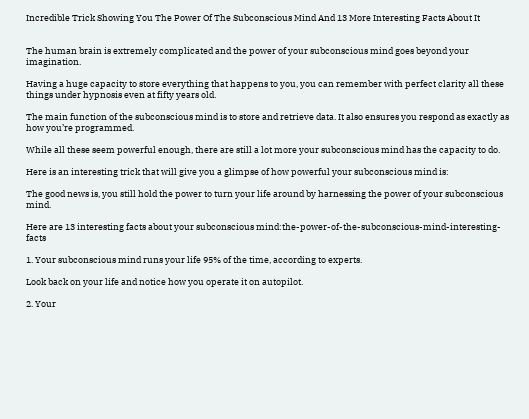Incredible Trick Showing You The Power Of The Subconscious Mind And 13 More Interesting Facts About It


The human brain is extremely complicated and the power of your subconscious mind goes beyond your imagination.

Having a huge capacity to store everything that happens to you, you can remember with perfect clarity all these things under hypnosis even at fifty years old.

The main function of the subconscious mind is to store and retrieve data. It also ensures you respond as exactly as how you’re programmed.

While all these seem powerful enough, there are still a lot more your subconscious mind has the capacity to do.

Here is an interesting trick that will give you a glimpse of how powerful your subconscious mind is:

The good news is, you still hold the power to turn your life around by harnessing the power of your subconscious mind.

Here are 13 interesting facts about your subconscious mind:the-power-of-the-subconscious-mind-interesting-facts

1. Your subconscious mind runs your life 95% of the time, according to experts.

Look back on your life and notice how you operate it on autopilot.

2. Your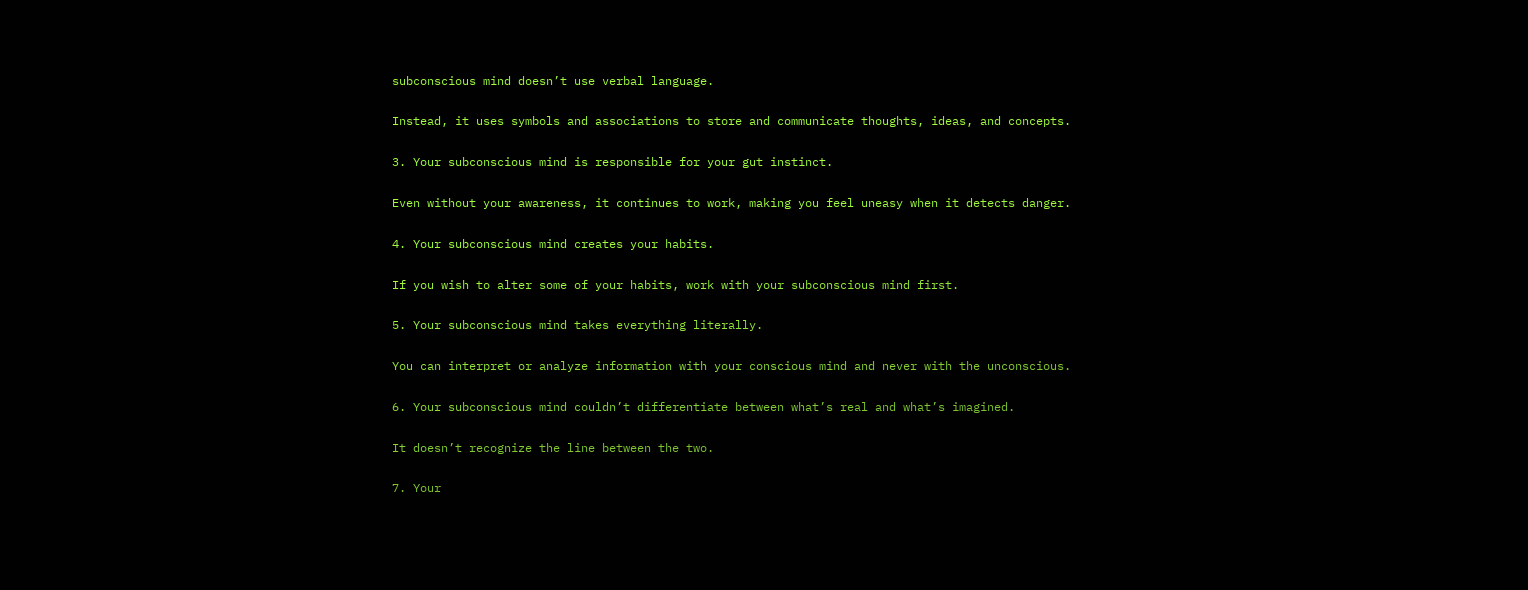subconscious mind doesn’t use verbal language.

Instead, it uses symbols and associations to store and communicate thoughts, ideas, and concepts.

3. Your subconscious mind is responsible for your gut instinct.

Even without your awareness, it continues to work, making you feel uneasy when it detects danger.

4. Your subconscious mind creates your habits.

If you wish to alter some of your habits, work with your subconscious mind first.

5. Your subconscious mind takes everything literally.

You can interpret or analyze information with your conscious mind and never with the unconscious.

6. Your subconscious mind couldn’t differentiate between what’s real and what’s imagined.

It doesn’t recognize the line between the two.

7. Your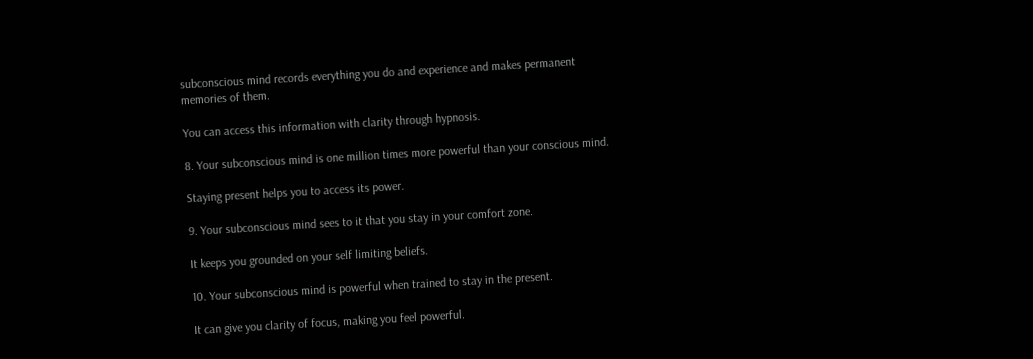subconscious mind records everything you do and experience and makes permanent memories of them.

You can access this information with clarity through hypnosis.

8. Your subconscious mind is one million times more powerful than your conscious mind.

Staying present helps you to access its power.

9. Your subconscious mind sees to it that you stay in your comfort zone.

It keeps you grounded on your self limiting beliefs.

10. Your subconscious mind is powerful when trained to stay in the present.

It can give you clarity of focus, making you feel powerful.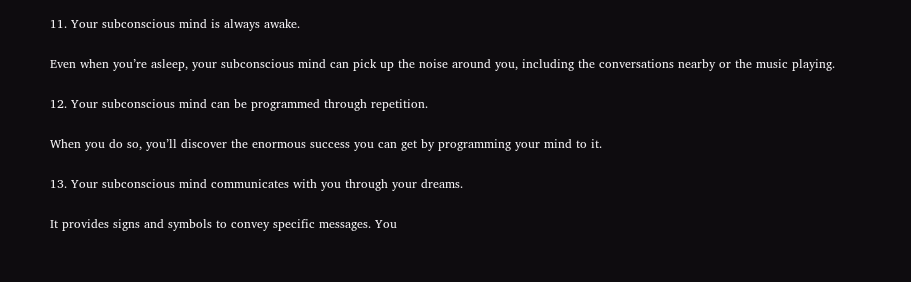11. Your subconscious mind is always awake.

Even when you’re asleep, your subconscious mind can pick up the noise around you, including the conversations nearby or the music playing.

12. Your subconscious mind can be programmed through repetition.

When you do so, you’ll discover the enormous success you can get by programming your mind to it.

13. Your subconscious mind communicates with you through your dreams.

It provides signs and symbols to convey specific messages. You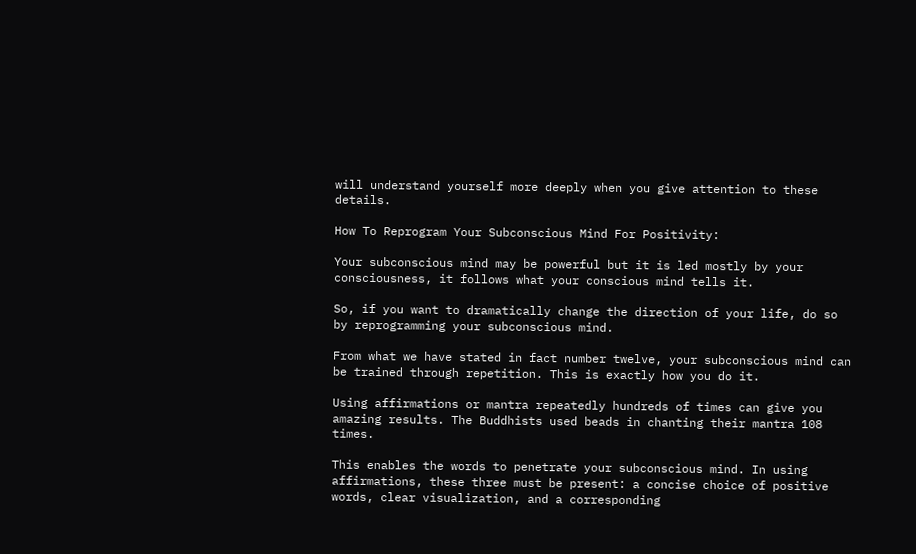will understand yourself more deeply when you give attention to these details.

How To Reprogram Your Subconscious Mind For Positivity:

Your subconscious mind may be powerful but it is led mostly by your consciousness, it follows what your conscious mind tells it.

So, if you want to dramatically change the direction of your life, do so by reprogramming your subconscious mind.

From what we have stated in fact number twelve, your subconscious mind can be trained through repetition. This is exactly how you do it.

Using affirmations or mantra repeatedly hundreds of times can give you amazing results. The Buddhists used beads in chanting their mantra 108 times.

This enables the words to penetrate your subconscious mind. In using affirmations, these three must be present: a concise choice of positive words, clear visualization, and a corresponding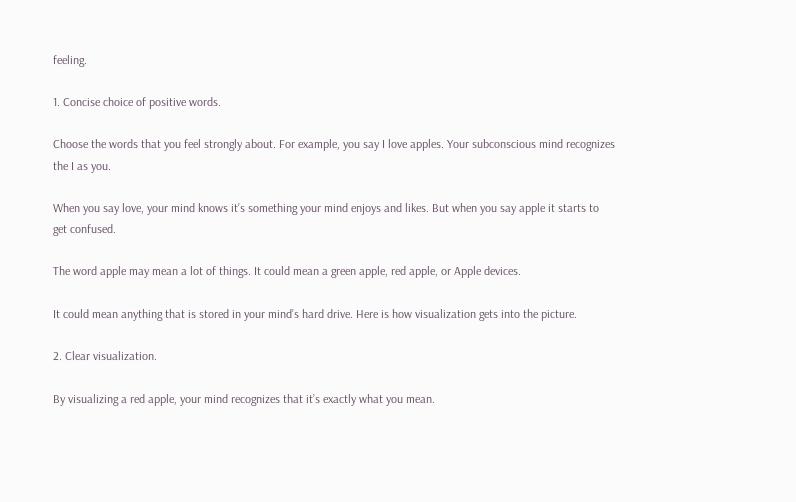feeling.

1. Concise choice of positive words.

Choose the words that you feel strongly about. For example, you say I love apples. Your subconscious mind recognizes the I as you.

When you say love, your mind knows it’s something your mind enjoys and likes. But when you say apple it starts to get confused.

The word apple may mean a lot of things. It could mean a green apple, red apple, or Apple devices.

It could mean anything that is stored in your mind’s hard drive. Here is how visualization gets into the picture.

2. Clear visualization.

By visualizing a red apple, your mind recognizes that it’s exactly what you mean.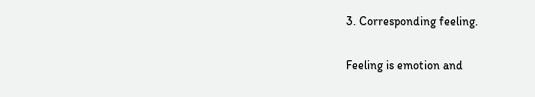3. Corresponding feeling.

Feeling is emotion and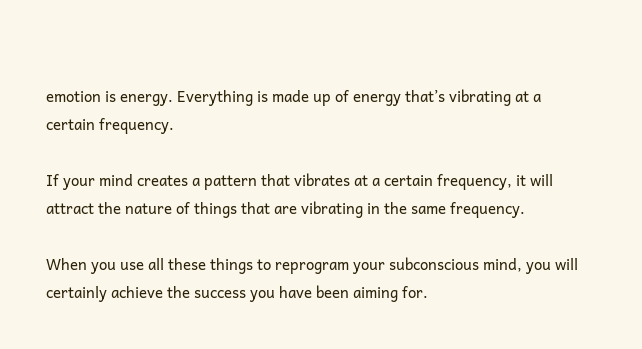emotion is energy. Everything is made up of energy that’s vibrating at a certain frequency.

If your mind creates a pattern that vibrates at a certain frequency, it will attract the nature of things that are vibrating in the same frequency.

When you use all these things to reprogram your subconscious mind, you will certainly achieve the success you have been aiming for.